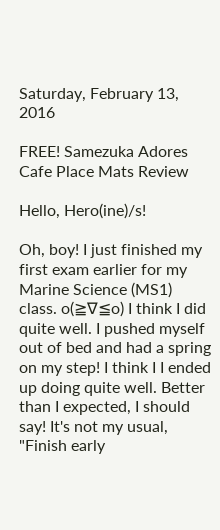Saturday, February 13, 2016

FREE! Samezuka Adores Cafe Place Mats Review

Hello, Hero(ine)/s!

Oh, boy! I just finished my first exam earlier for my Marine Science (MS1) class. o(≧∇≦o) I think I did quite well. I pushed myself out of bed and had a spring on my step! I think I I ended up doing quite well. Better than I expected, I should say! It's not my usual, "Finish early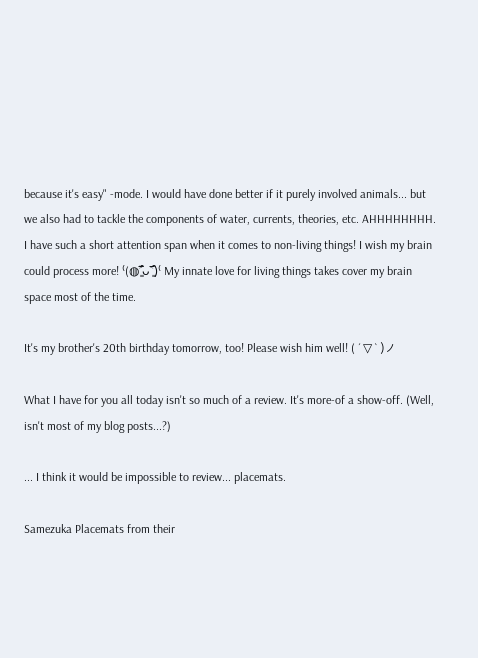because it's easy" -mode. I would have done better if it purely involved animals... but we also had to tackle the components of water, currents, theories, etc. AHHHHHHHH. I have such a short attention span when it comes to non-living things! I wish my brain could process more! ⁽(◍˃̵͈̑ᴗ˂̵͈̑)⁽ My innate love for living things takes cover my brain space most of the time.

It's my brother's 20th birthday tomorrow, too! Please wish him well! ( ´ ▽ ` )ノ

What I have for you all today isn't so much of a review. It's more-of a show-off. (Well, isn't most of my blog posts...?)

... I think it would be impossible to review... placemats.

Samezuka Placemats from their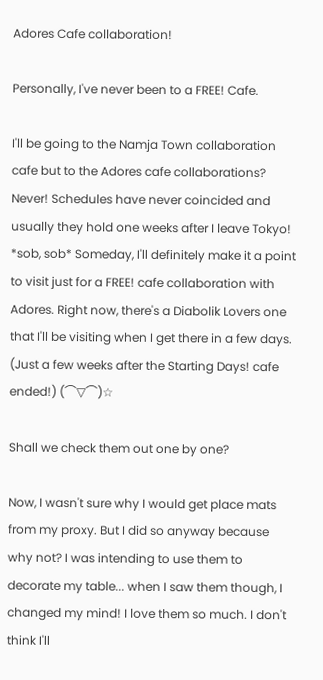Adores Cafe collaboration!

Personally, I've never been to a FREE! Cafe.

I'll be going to the Namja Town collaboration cafe but to the Adores cafe collaborations? Never! Schedules have never coincided and usually they hold one weeks after I leave Tokyo! *sob, sob* Someday, I'll definitely make it a point to visit just for a FREE! cafe collaboration with Adores. Right now, there's a Diabolik Lovers one that I'll be visiting when I get there in a few days. (Just a few weeks after the Starting Days! cafe ended!) (⌒▽⌒)☆

Shall we check them out one by one?

Now, I wasn't sure why I would get place mats from my proxy. But I did so anyway because why not? I was intending to use them to decorate my table... when I saw them though, I changed my mind! I love them so much. I don't think I'll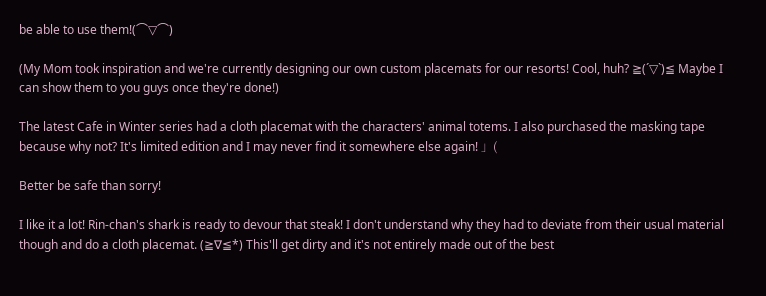be able to use them!(⌒▽⌒)

(My Mom took inspiration and we're currently designing our own custom placemats for our resorts! Cool, huh? ≧(´▽`)≦ Maybe I can show them to you guys once they're done!)

The latest Cafe in Winter series had a cloth placemat with the characters' animal totems. I also purchased the masking tape because why not? It's limited edition and I may never find it somewhere else again! 」(

Better be safe than sorry!

I like it a lot! Rin-chan's shark is ready to devour that steak! I don't understand why they had to deviate from their usual material though and do a cloth placemat. (≧∇≦*) This'll get dirty and it's not entirely made out of the best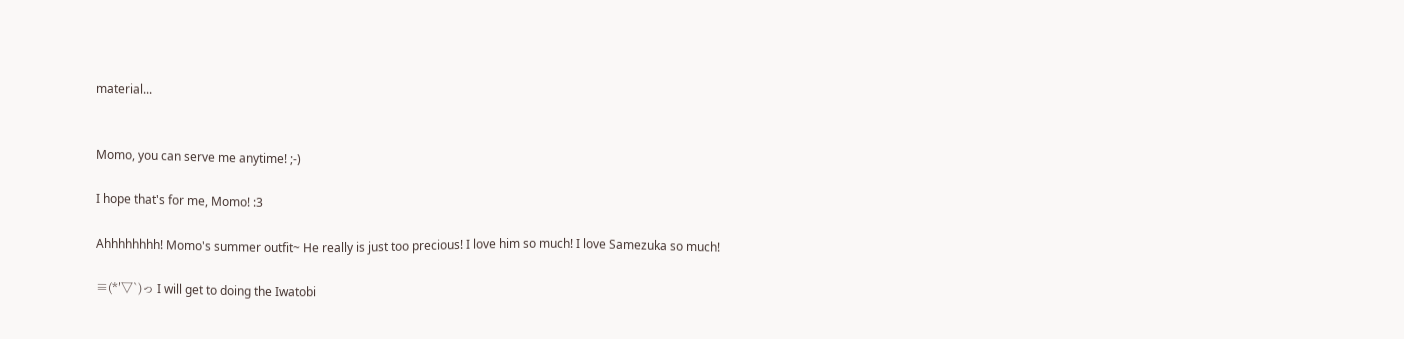material...


Momo, you can serve me anytime! ;-)

I hope that's for me, Momo! :3

Ahhhhhhhh! Momo's summer outfit~ He really is just too precious! I love him so much! I love Samezuka so much!

≡(*′▽`)っ I will get to doing the Iwatobi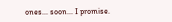ones... soon... I promise.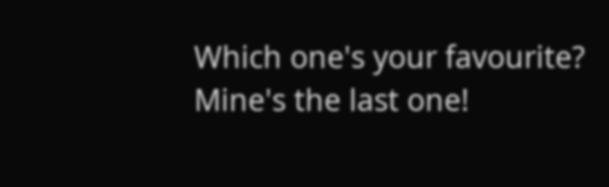Which one's your favourite? Mine's the last one!